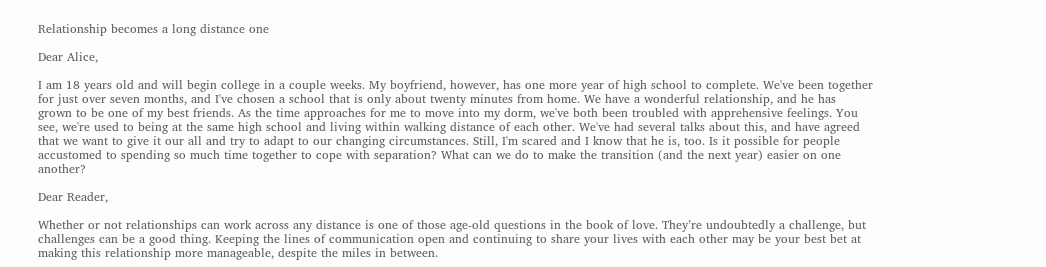Relationship becomes a long distance one

Dear Alice,

I am 18 years old and will begin college in a couple weeks. My boyfriend, however, has one more year of high school to complete. We've been together for just over seven months, and I've chosen a school that is only about twenty minutes from home. We have a wonderful relationship, and he has grown to be one of my best friends. As the time approaches for me to move into my dorm, we've both been troubled with apprehensive feelings. You see, we're used to being at the same high school and living within walking distance of each other. We've had several talks about this, and have agreed that we want to give it our all and try to adapt to our changing circumstances. Still, I'm scared and I know that he is, too. Is it possible for people accustomed to spending so much time together to cope with separation? What can we do to make the transition (and the next year) easier on one another?

Dear Reader,

Whether or not relationships can work across any distance is one of those age-old questions in the book of love. They’re undoubtedly a challenge, but challenges can be a good thing. Keeping the lines of communication open and continuing to share your lives with each other may be your best bet at making this relationship more manageable, despite the miles in between.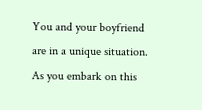You and your boyfriend are in a unique situation. As you embark on this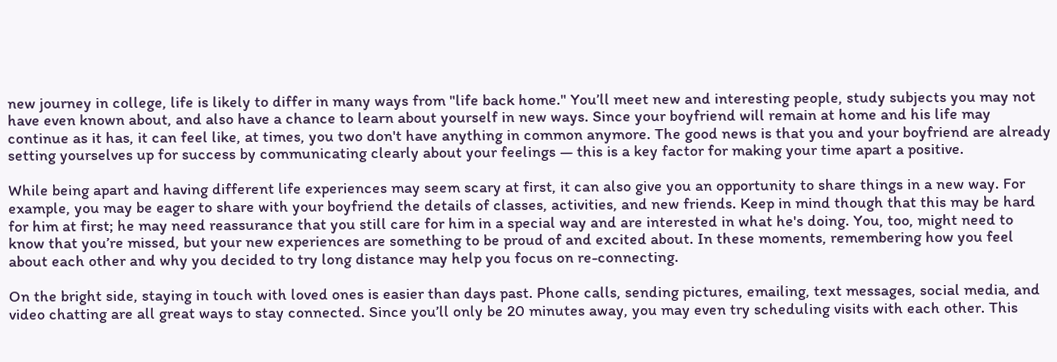new journey in college, life is likely to differ in many ways from "life back home." You’ll meet new and interesting people, study subjects you may not have even known about, and also have a chance to learn about yourself in new ways. Since your boyfriend will remain at home and his life may continue as it has, it can feel like, at times, you two don't have anything in common anymore. The good news is that you and your boyfriend are already setting yourselves up for success by communicating clearly about your feelings — this is a key factor for making your time apart a positive.

While being apart and having different life experiences may seem scary at first, it can also give you an opportunity to share things in a new way. For example, you may be eager to share with your boyfriend the details of classes, activities, and new friends. Keep in mind though that this may be hard for him at first; he may need reassurance that you still care for him in a special way and are interested in what he's doing. You, too, might need to know that you’re missed, but your new experiences are something to be proud of and excited about. In these moments, remembering how you feel about each other and why you decided to try long distance may help you focus on re-connecting.

On the bright side, staying in touch with loved ones is easier than days past. Phone calls, sending pictures, emailing, text messages, social media, and video chatting are all great ways to stay connected. Since you’ll only be 20 minutes away, you may even try scheduling visits with each other. This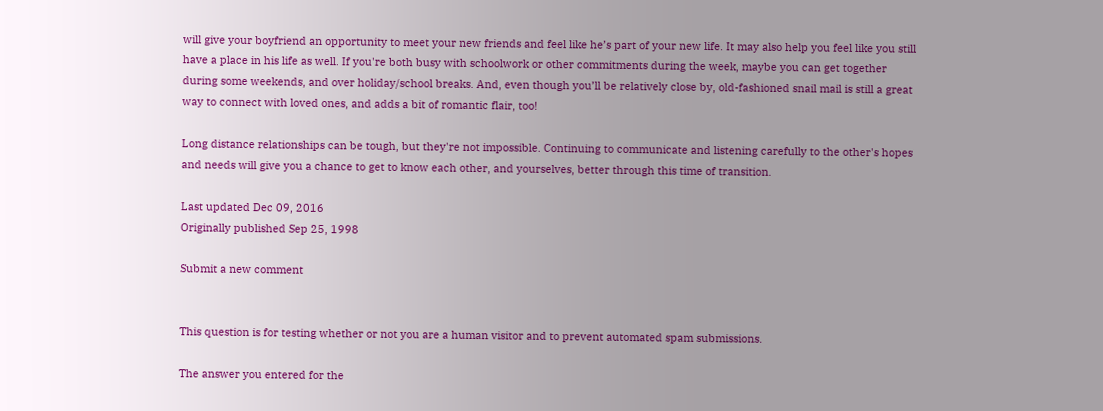will give your boyfriend an opportunity to meet your new friends and feel like he’s part of your new life. It may also help you feel like you still have a place in his life as well. If you're both busy with schoolwork or other commitments during the week, maybe you can get together during some weekends, and over holiday/school breaks. And, even though you’ll be relatively close by, old-fashioned snail mail is still a great way to connect with loved ones, and adds a bit of romantic flair, too!

Long distance relationships can be tough, but they're not impossible. Continuing to communicate and listening carefully to the other's hopes and needs will give you a chance to get to know each other, and yourselves, better through this time of transition.

Last updated Dec 09, 2016
Originally published Sep 25, 1998

Submit a new comment


This question is for testing whether or not you are a human visitor and to prevent automated spam submissions.

The answer you entered for the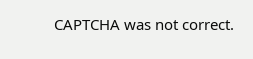CAPTCHA was not correct.